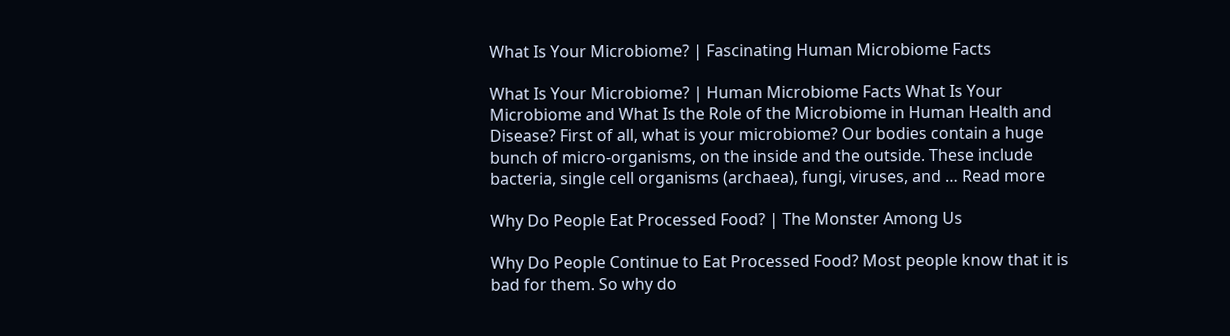What Is Your Microbiome? | Fascinating Human Microbiome Facts

What Is Your Microbiome? | Human Microbiome Facts What Is Your Microbiome and What Is the Role of the Microbiome in Human Health and Disease? First of all, what is your microbiome? Our bodies contain a huge bunch of micro-organisms, on the inside and the outside. These include bacteria, single cell organisms (archaea), fungi, viruses, and … Read more

Why Do People Eat Processed Food? | The Monster Among Us

Why Do People Continue to Eat Processed Food? Most people know that it is bad for them. So why do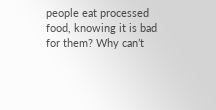people eat processed food, knowing it is bad for them? Why can’t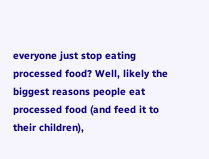everyone just stop eating processed food? Well, likely the biggest reasons people eat processed food (and feed it to their children),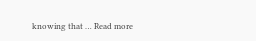knowing that … Read more